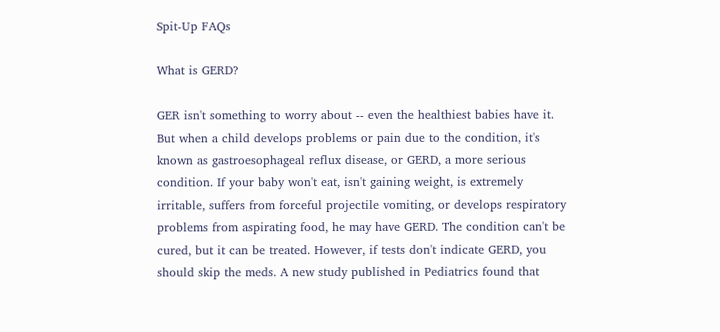Spit-Up FAQs

What is GERD?

GER isn't something to worry about -- even the healthiest babies have it. But when a child develops problems or pain due to the condition, it's known as gastroesophageal reflux disease, or GERD, a more serious condition. If your baby won't eat, isn't gaining weight, is extremely irritable, suffers from forceful projectile vomiting, or develops respiratory problems from aspirating food, he may have GERD. The condition can't be cured, but it can be treated. However, if tests don't indicate GERD, you should skip the meds. A new study published in Pediatrics found that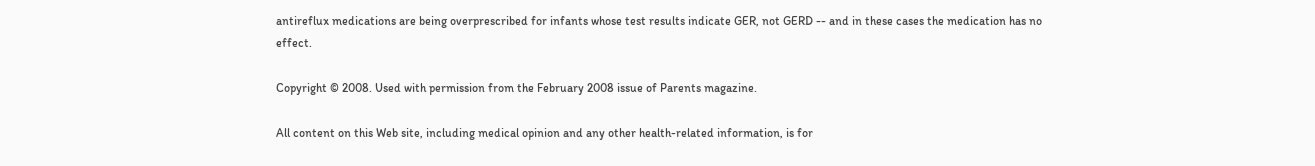antireflux medications are being overprescribed for infants whose test results indicate GER, not GERD -- and in these cases the medication has no effect.

Copyright © 2008. Used with permission from the February 2008 issue of Parents magazine.

All content on this Web site, including medical opinion and any other health-related information, is for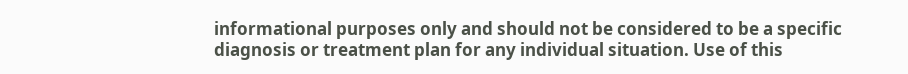informational purposes only and should not be considered to be a specific diagnosis or treatment plan for any individual situation. Use of this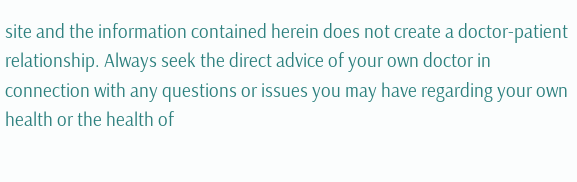site and the information contained herein does not create a doctor-patient relationship. Always seek the direct advice of your own doctor in connection with any questions or issues you may have regarding your own health or the health of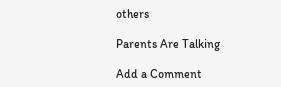others

Parents Are Talking

Add a Comment